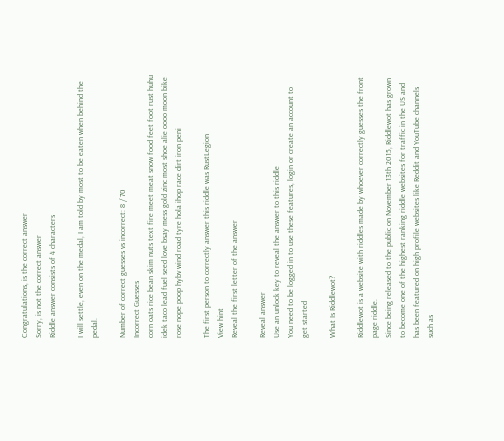Congratulations, is the correct answer
Sorry, is not the correct answer
Riddle answer consists of 4 characters

I will settle, even on the medal, I am told by most to be eaten when behind the pedal.

Number of correct guesses vs incorrect: 8 / 70
Incorrect Guesses
corn oats rice bean skim nuts text fire meet meat snow food feet foot rust huhu idek taco lead fuel seed love bsay mess gold zinc most shoe alie oooo moon bike rose nope poop hybv wind road tyre hola ihop race dirt iron peni

The first person to correctly answer this riddle was RustLegion
View hint
Reveal the first letter of the answer

Reveal answer
Use an unlock key to reveal the answer to this riddle
You need to be logged in to use these features, login or create an account to get started

What Is Riddlewot?

Riddlewot is a website with riddles made by whoever correctly guesses the front page riddle.
Since being released to the public on November 13th 2015, Riddlewot has grown to become one of the highest ranking riddle websites for traffic in the US and has been featured on high profile websites like Reddit and YouTube channels such as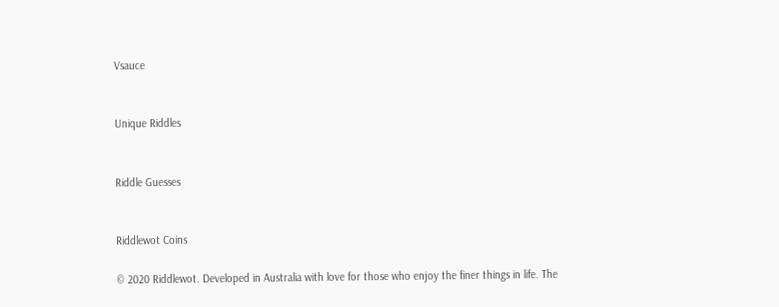Vsauce


Unique Riddles


Riddle Guesses


Riddlewot Coins

© 2020 Riddlewot. Developed in Australia with love for those who enjoy the finer things in life. The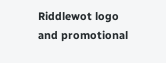Riddlewot logo and promotional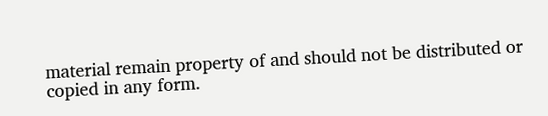material remain property of and should not be distributed or copied in any form.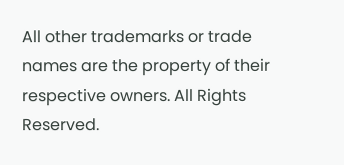All other trademarks or trade names are the property of their respective owners. All Rights Reserved.